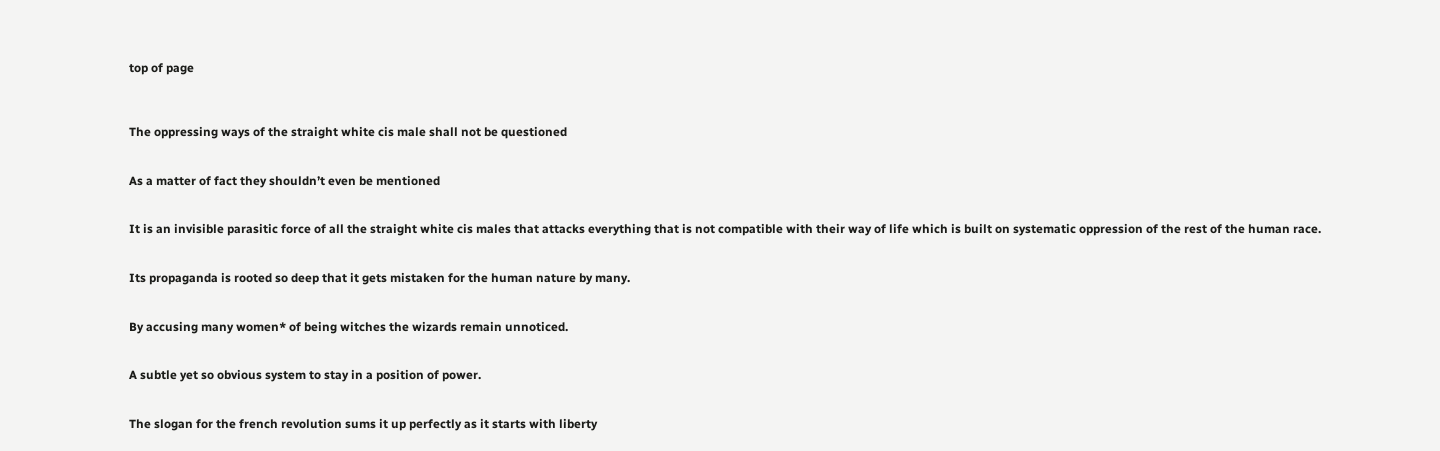top of page



The oppressing ways of the straight white cis male shall not be questioned


As a matter of fact they shouldn’t even be mentioned


It is an invisible parasitic force of all the straight white cis males that attacks everything that is not compatible with their way of life which is built on systematic oppression of the rest of the human race.


Its propaganda is rooted so deep that it gets mistaken for the human nature by many.


By accusing many women* of being witches the wizards remain unnoticed.


A subtle yet so obvious system to stay in a position of power.


The slogan for the french revolution sums it up perfectly as it starts with liberty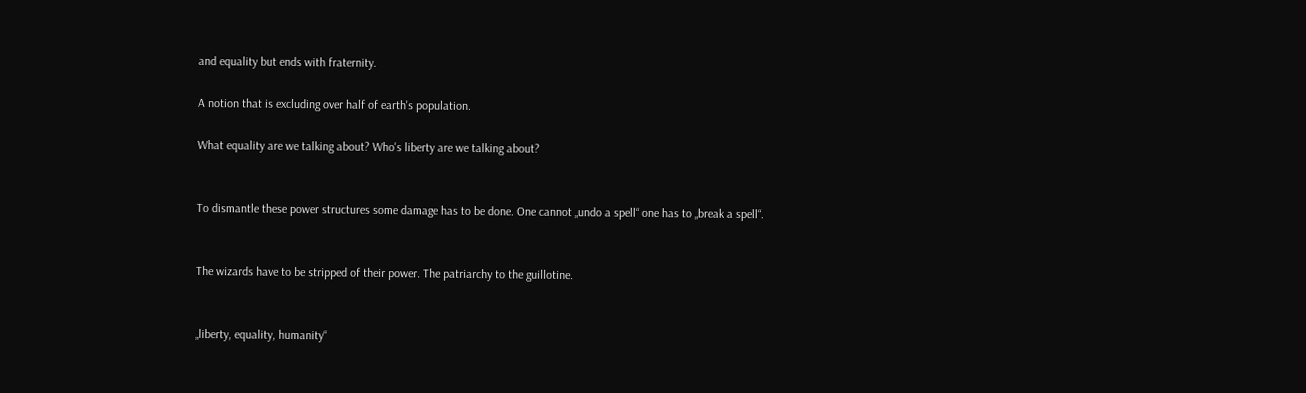and equality but ends with fraternity.

A notion that is excluding over half of earth's population.

What equality are we talking about? Who's liberty are we talking about?


To dismantle these power structures some damage has to be done. One cannot „undo a spell“ one has to „break a spell“.


The wizards have to be stripped of their power. The patriarchy to the guillotine.


„liberty, equality, humanity“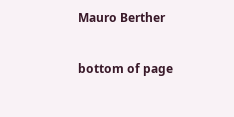Mauro Berther

bottom of page